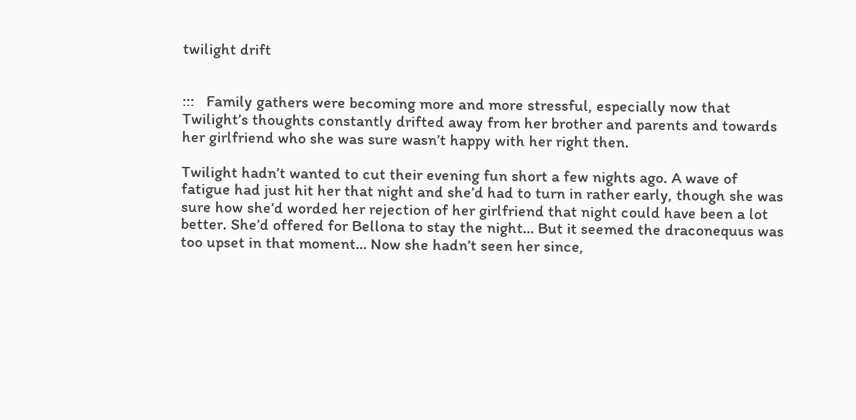twilight drift


:::   Family gathers were becoming more and more stressful, especially now that Twilight’s thoughts constantly drifted away from her brother and parents and towards her girlfriend who she was sure wasn’t happy with her right then.

Twilight hadn’t wanted to cut their evening fun short a few nights ago. A wave of fatigue had just hit her that night and she’d had to turn in rather early, though she was sure how she’d worded her rejection of her girlfriend that night could have been a lot better. She’d offered for Bellona to stay the night… But it seemed the draconequus was too upset in that moment… Now she hadn’t seen her since,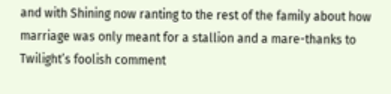and with Shining now ranting to the rest of the family about how marriage was only meant for a stallion and a mare-thanks to Twilight’s foolish comment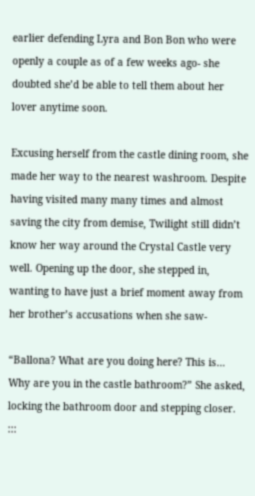earlier defending Lyra and Bon Bon who were openly a couple as of a few weeks ago- she doubted she’d be able to tell them about her lover anytime soon.

Excusing herself from the castle dining room, she made her way to the nearest washroom. Despite having visited many many times and almost saving the city from demise, Twilight still didn’t know her way around the Crystal Castle very well. Opening up the door, she stepped in, wanting to have just a brief moment away from her brother’s accusations when she saw-

“Ballona? What are you doing here? This is… Why are you in the castle bathroom?” She asked, locking the bathroom door and stepping closer.   :::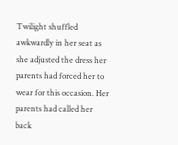Twilight shuffled awkwardly in her seat as she adjusted the dress her parents had forced her to wear for this occasion. Her parents had called her back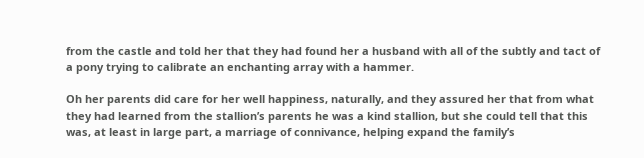from the castle and told her that they had found her a husband with all of the subtly and tact of a pony trying to calibrate an enchanting array with a hammer.

Oh her parents did care for her well happiness, naturally, and they assured her that from what they had learned from the stallion’s parents he was a kind stallion, but she could tell that this was, at least in large part, a marriage of connivance, helping expand the family’s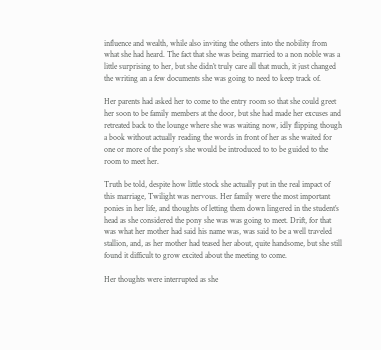influence and wealth, while also inviting the others into the nobility from what she had heard. The fact that she was being married to a non noble was a little surprising to her, but she didn’t truly care all that much, it just changed the writing an a few documents she was going to need to keep track of.

Her parents had asked her to come to the entry room so that she could greet her soon to be family members at the door, but she had made her excuses and retreated back to the lounge where she was waiting now, idly flipping though a book without actually reading the words in front of her as she waited for one or more of the pony’s she would be introduced to to be guided to the room to meet her.

Truth be told, despite how little stock she actually put in the real impact of this marriage, Twilight was nervous. Her family were the most important ponies in her life, and thoughts of letting them down lingered in the student’s head as she considered the pony she was was going to meet. Drift, for that was what her mother had said his name was, was said to be a well traveled stallion, and, as her mother had teased her about, quite handsome, but she still found it difficult to grow excited about the meeting to come.

Her thoughts were interrupted as she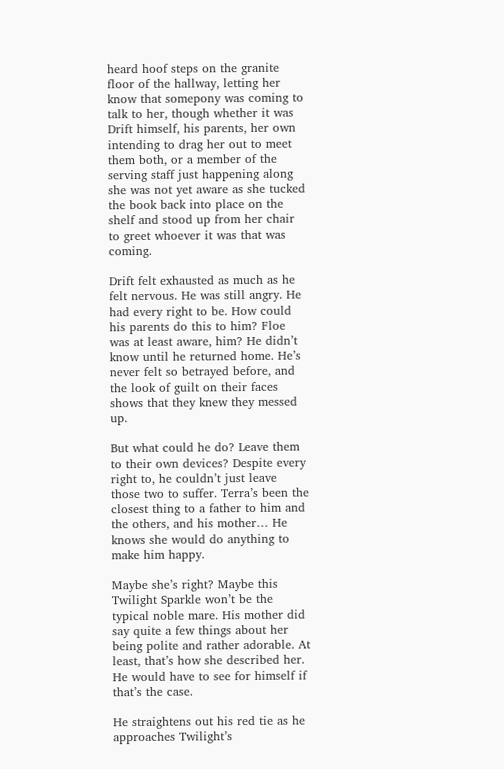heard hoof steps on the granite floor of the hallway, letting her know that somepony was coming to talk to her, though whether it was Drift himself, his parents, her own intending to drag her out to meet them both, or a member of the serving staff just happening along she was not yet aware as she tucked the book back into place on the shelf and stood up from her chair to greet whoever it was that was coming.

Drift felt exhausted as much as he felt nervous. He was still angry. He had every right to be. How could his parents do this to him? Floe was at least aware, him? He didn’t know until he returned home. He’s never felt so betrayed before, and the look of guilt on their faces shows that they knew they messed up.

But what could he do? Leave them to their own devices? Despite every right to, he couldn’t just leave those two to suffer. Terra’s been the closest thing to a father to him and the others, and his mother… He knows she would do anything to make him happy.

Maybe she’s right? Maybe this Twilight Sparkle won’t be the typical noble mare. His mother did say quite a few things about her being polite and rather adorable. At least, that’s how she described her. He would have to see for himself if that’s the case.

He straightens out his red tie as he approaches Twilight’s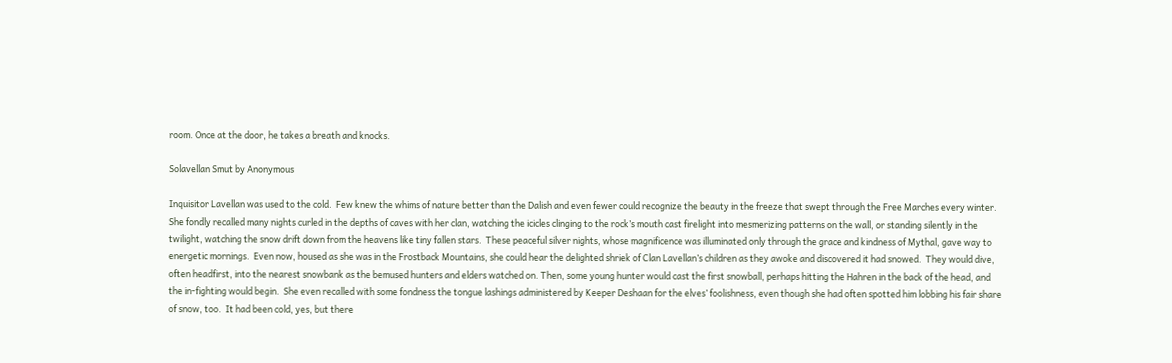room. Once at the door, he takes a breath and knocks.

Solavellan Smut by Anonymous

Inquisitor Lavellan was used to the cold.  Few knew the whims of nature better than the Dalish and even fewer could recognize the beauty in the freeze that swept through the Free Marches every winter.  She fondly recalled many nights curled in the depths of caves with her clan, watching the icicles clinging to the rock’s mouth cast firelight into mesmerizing patterns on the wall, or standing silently in the twilight, watching the snow drift down from the heavens like tiny fallen stars.  These peaceful silver nights, whose magnificence was illuminated only through the grace and kindness of Mythal, gave way to energetic mornings.  Even now, housed as she was in the Frostback Mountains, she could hear the delighted shriek of Clan Lavellan’s children as they awoke and discovered it had snowed.  They would dive, often headfirst, into the nearest snowbank as the bemused hunters and elders watched on. Then, some young hunter would cast the first snowball, perhaps hitting the Hahren in the back of the head, and the in-fighting would begin.  She even recalled with some fondness the tongue lashings administered by Keeper Deshaan for the elves’ foolishness, even though she had often spotted him lobbing his fair share of snow, too.  It had been cold, yes, but there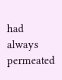had always permeated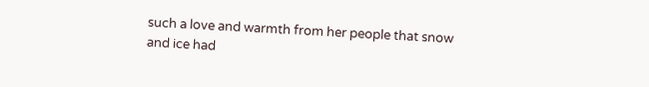such a love and warmth from her people that snow and ice had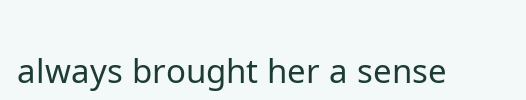always brought her a sense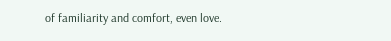of familiarity and comfort, even love.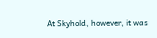At Skyhold, however, it was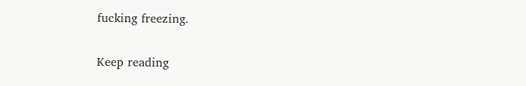fucking freezing.

Keep reading